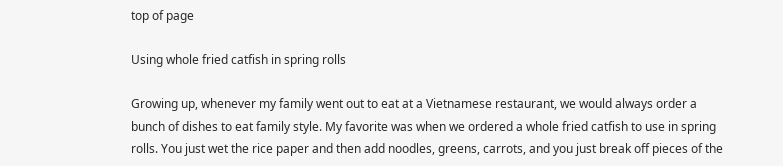top of page

Using whole fried catfish in spring rolls

Growing up, whenever my family went out to eat at a Vietnamese restaurant, we would always order a bunch of dishes to eat family style. My favorite was when we ordered a whole fried catfish to use in spring rolls. You just wet the rice paper and then add noodles, greens, carrots, and you just break off pieces of the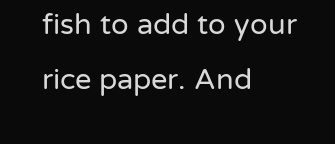fish to add to your rice paper. And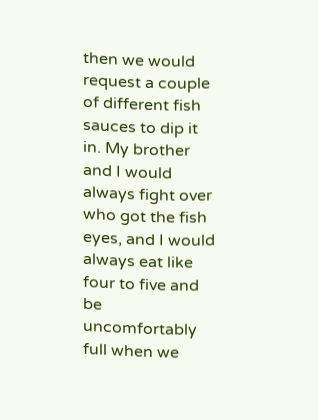then we would request a couple of different fish sauces to dip it in. My brother and I would always fight over who got the fish eyes, and I would always eat like four to five and be uncomfortably full when we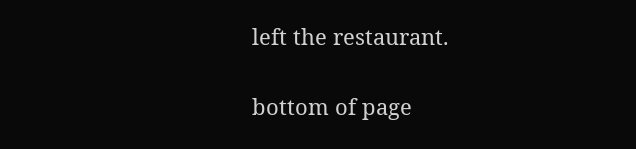left the restaurant.

bottom of page